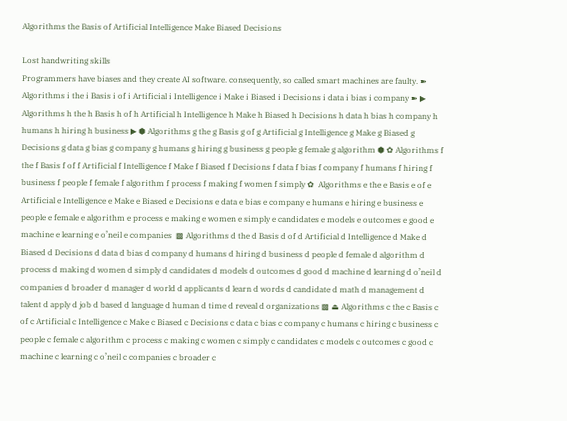Algorithms the Basis of Artificial Intelligence Make Biased Decisions

Lost handwriting skills
Programmers have biases and they create AI software. consequently, so called smart machines are faulty. ➽ Algorithms i the i Basis i of i Artificial i Intelligence i Make i Biased i Decisions i data i bias i company ➽ ▶ Algorithms h the h Basis h of h Artificial h Intelligence h Make h Biased h Decisions h data h bias h company h humans h hiring h business ▶ ⬢ Algorithms g the g Basis g of g Artificial g Intelligence g Make g Biased g Decisions g data g bias g company g humans g hiring g business g people g female g algorithm ⬢ ✿ Algorithms f the f Basis f of f Artificial f Intelligence f Make f Biased f Decisions f data f bias f company f humans f hiring f business f people f female f algorithm f process f making f women f simply ✿  Algorithms e the e Basis e of e Artificial e Intelligence e Make e Biased e Decisions e data e bias e company e humans e hiring e business e people e female e algorithm e process e making e women e simply e candidates e models e outcomes e good e machine e learning e o’neil e companies  ▩ Algorithms d the d Basis d of d Artificial d Intelligence d Make d Biased d Decisions d data d bias d company d humans d hiring d business d people d female d algorithm d process d making d women d simply d candidates d models d outcomes d good d machine d learning d o’neil d companies d broader d manager d world d applicants d learn d words d candidate d math d management d talent d apply d job d based d language d human d time d reveal d organizations ▩ ⏏ Algorithms c the c Basis c of c Artificial c Intelligence c Make c Biased c Decisions c data c bias c company c humans c hiring c business c people c female c algorithm c process c making c women c simply c candidates c models c outcomes c good c machine c learning c o’neil c companies c broader c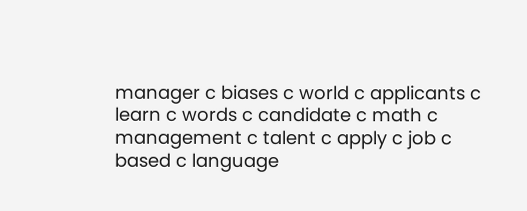manager c biases c world c applicants c learn c words c candidate c math c management c talent c apply c job c based c language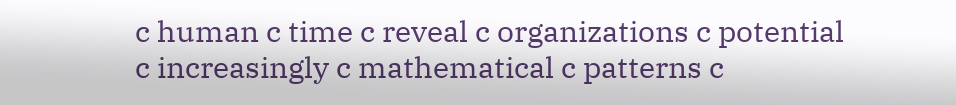c human c time c reveal c organizations c potential c increasingly c mathematical c patterns c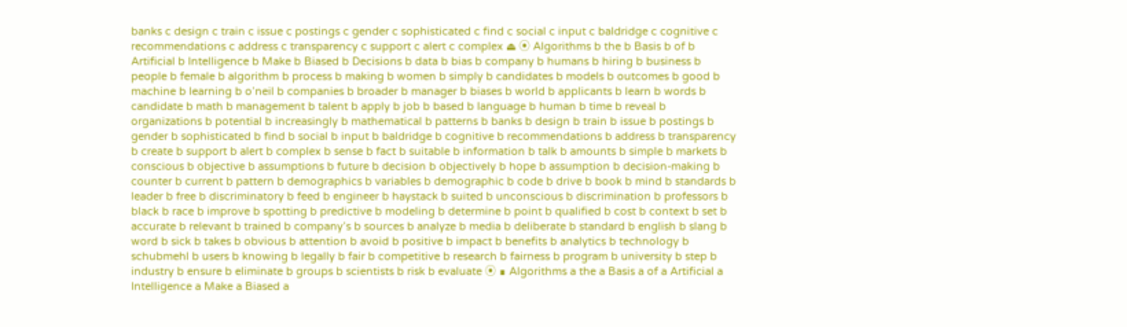banks c design c train c issue c postings c gender c sophisticated c find c social c input c baldridge c cognitive c recommendations c address c transparency c support c alert c complex ⏏ ⦿ Algorithms b the b Basis b of b Artificial b Intelligence b Make b Biased b Decisions b data b bias b company b humans b hiring b business b people b female b algorithm b process b making b women b simply b candidates b models b outcomes b good b machine b learning b o’neil b companies b broader b manager b biases b world b applicants b learn b words b candidate b math b management b talent b apply b job b based b language b human b time b reveal b organizations b potential b increasingly b mathematical b patterns b banks b design b train b issue b postings b gender b sophisticated b find b social b input b baldridge b cognitive b recommendations b address b transparency b create b support b alert b complex b sense b fact b suitable b information b talk b amounts b simple b markets b conscious b objective b assumptions b future b decision b objectively b hope b assumption b decision-making b counter b current b pattern b demographics b variables b demographic b code b drive b book b mind b standards b leader b free b discriminatory b feed b engineer b haystack b suited b unconscious b discrimination b professors b black b race b improve b spotting b predictive b modeling b determine b point b qualified b cost b context b set b accurate b relevant b trained b company’s b sources b analyze b media b deliberate b standard b english b slang b word b sick b takes b obvious b attention b avoid b positive b impact b benefits b analytics b technology b schubmehl b users b knowing b legally b fair b competitive b research b fairness b program b university b step b industry b ensure b eliminate b groups b scientists b risk b evaluate ⦿ ∎ Algorithms a the a Basis a of a Artificial a Intelligence a Make a Biased a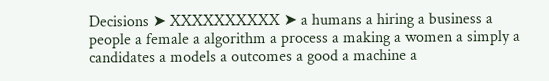Decisions ➤ XXXXXXXXXX ➤ a humans a hiring a business a people a female a algorithm a process a making a women a simply a candidates a models a outcomes a good a machine a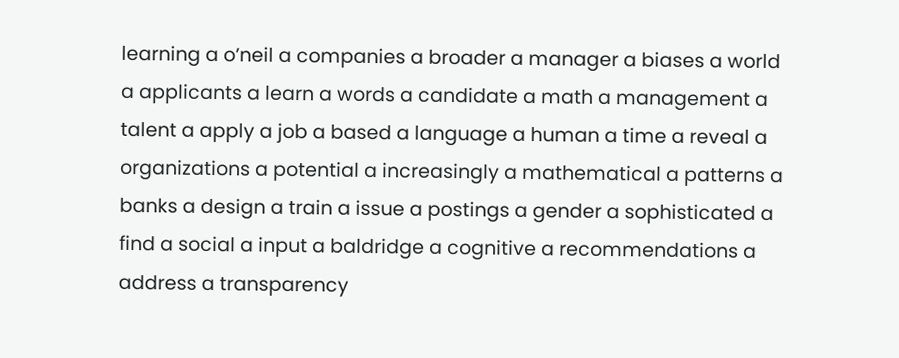learning a o’neil a companies a broader a manager a biases a world a applicants a learn a words a candidate a math a management a talent a apply a job a based a language a human a time a reveal a organizations a potential a increasingly a mathematical a patterns a banks a design a train a issue a postings a gender a sophisticated a find a social a input a baldridge a cognitive a recommendations a address a transparency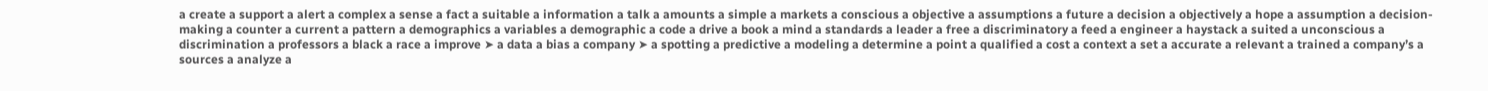a create a support a alert a complex a sense a fact a suitable a information a talk a amounts a simple a markets a conscious a objective a assumptions a future a decision a objectively a hope a assumption a decision-making a counter a current a pattern a demographics a variables a demographic a code a drive a book a mind a standards a leader a free a discriminatory a feed a engineer a haystack a suited a unconscious a discrimination a professors a black a race a improve ➤ a data a bias a company ➤ a spotting a predictive a modeling a determine a point a qualified a cost a context a set a accurate a relevant a trained a company’s a sources a analyze a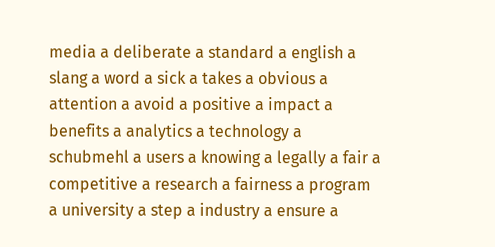media a deliberate a standard a english a slang a word a sick a takes a obvious a attention a avoid a positive a impact a benefits a analytics a technology a schubmehl a users a knowing a legally a fair a competitive a research a fairness a program a university a step a industry a ensure a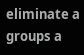eliminate a groups a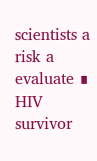scientists a risk a evaluate ∎
HIV survivor